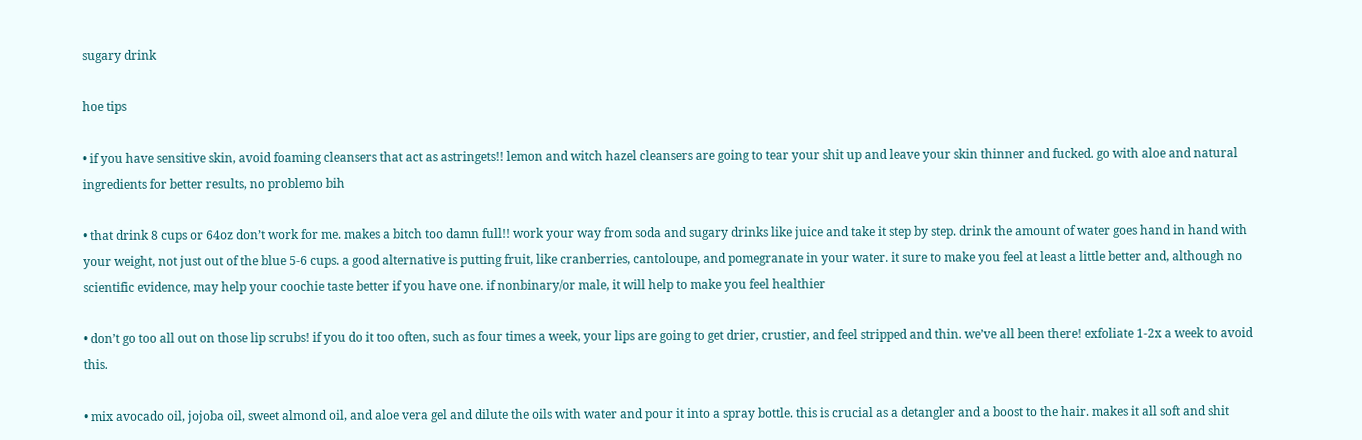sugary drink

hoe tips

• if you have sensitive skin, avoid foaming cleansers that act as astringets!! lemon and witch hazel cleansers are going to tear your shit up and leave your skin thinner and fucked. go with aloe and natural ingredients for better results, no problemo bih

• that drink 8 cups or 64oz don’t work for me. makes a bitch too damn full!! work your way from soda and sugary drinks like juice and take it step by step. drink the amount of water goes hand in hand with your weight, not just out of the blue 5-6 cups. a good alternative is putting fruit, like cranberries, cantoloupe, and pomegranate in your water. it sure to make you feel at least a little better and, although no scientific evidence, may help your coochie taste better if you have one. if nonbinary/or male, it will help to make you feel healthier

• don’t go too all out on those lip scrubs! if you do it too often, such as four times a week, your lips are going to get drier, crustier, and feel stripped and thin. we’ve all been there! exfoliate 1-2x a week to avoid this.

• mix avocado oil, jojoba oil, sweet almond oil, and aloe vera gel and dilute the oils with water and pour it into a spray bottle. this is crucial as a detangler and a boost to the hair. makes it all soft and shit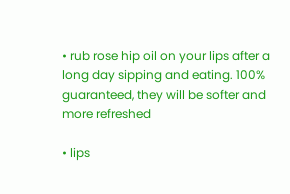• rub rose hip oil on your lips after a long day sipping and eating. 100% guaranteed, they will be softer and more refreshed

• lips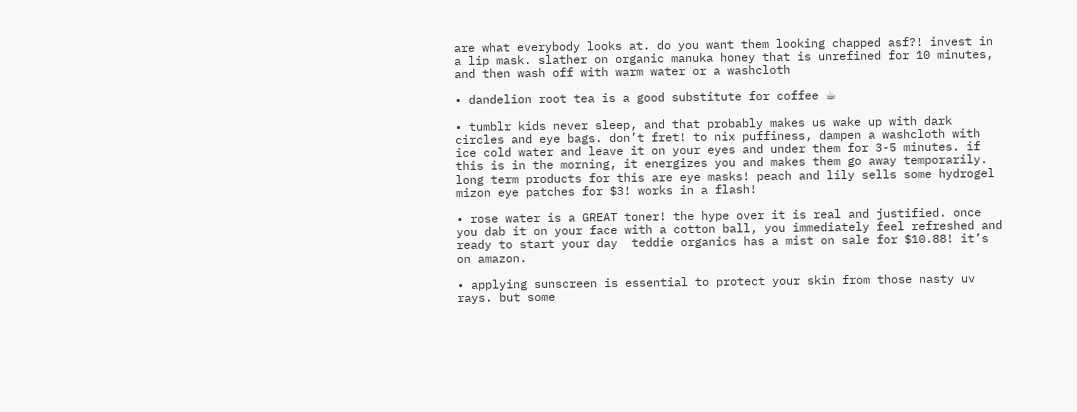are what everybody looks at. do you want them looking chapped asf?! invest in a lip mask. slather on organic manuka honey that is unrefined for 10 minutes, and then wash off with warm water or a washcloth

• dandelion root tea is a good substitute for coffee ☕

• tumblr kids never sleep, and that probably makes us wake up with dark circles and eye bags. don’t fret! to nix puffiness, dampen a washcloth with ice cold water and leave it on your eyes and under them for 3-5 minutes. if this is in the morning, it energizes you and makes them go away temporarily. long term products for this are eye masks! peach and lily sells some hydrogel mizon eye patches for $3! works in a flash!

• rose water is a GREAT toner! the hype over it is real and justified. once you dab it on your face with a cotton ball, you immediately feel refreshed and ready to start your day  teddie organics has a mist on sale for $10.88! it’s on amazon.

• applying sunscreen is essential to protect your skin from those nasty uv rays. but some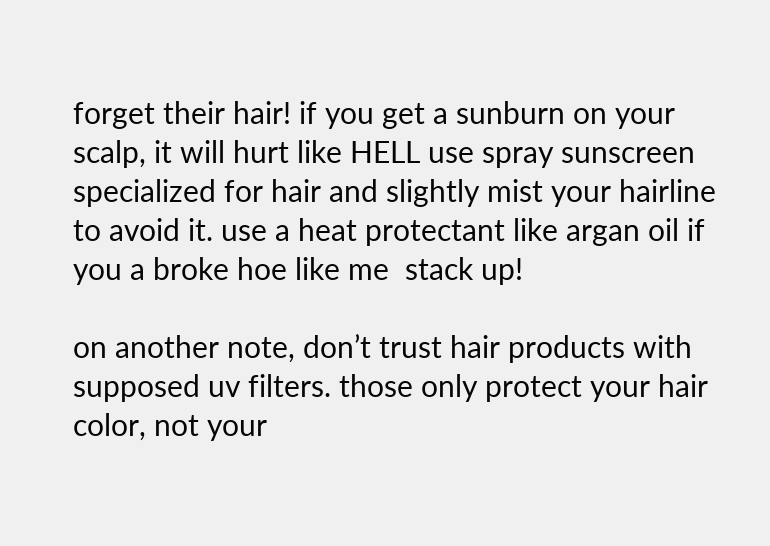forget their hair! if you get a sunburn on your scalp, it will hurt like HELL use spray sunscreen specialized for hair and slightly mist your hairline to avoid it. use a heat protectant like argan oil if you a broke hoe like me  stack up!

on another note, don’t trust hair products with supposed uv filters. those only protect your hair color, not your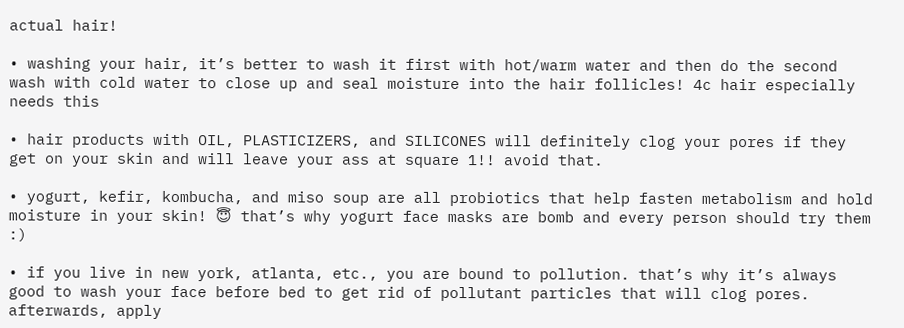actual hair!

• washing your hair, it’s better to wash it first with hot/warm water and then do the second wash with cold water to close up and seal moisture into the hair follicles! 4c hair especially needs this

• hair products with OIL, PLASTICIZERS, and SILICONES will definitely clog your pores if they get on your skin and will leave your ass at square 1!! avoid that.

• yogurt, kefir, kombucha, and miso soup are all probiotics that help fasten metabolism and hold moisture in your skin! 😇 that’s why yogurt face masks are bomb and every person should try them :)

• if you live in new york, atlanta, etc., you are bound to pollution. that’s why it’s always good to wash your face before bed to get rid of pollutant particles that will clog pores. afterwards, apply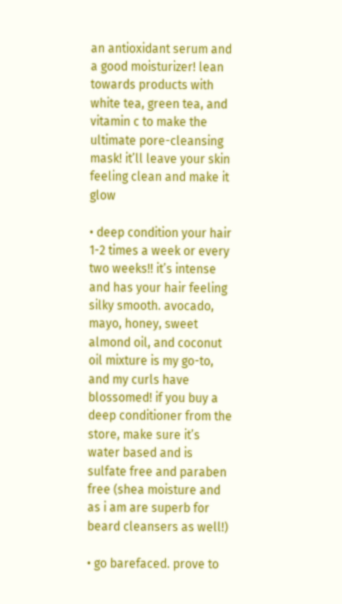an antioxidant serum and a good moisturizer! lean towards products with white tea, green tea, and vitamin c to make the ultimate pore-cleansing mask! it’ll leave your skin feeling clean and make it glow

• deep condition your hair 1-2 times a week or every two weeks!! it’s intense and has your hair feeling silky smooth. avocado, mayo, honey, sweet almond oil, and coconut oil mixture is my go-to, and my curls have blossomed! if you buy a deep conditioner from the store, make sure it’s water based and is sulfate free and paraben free (shea moisture and as i am are superb for beard cleansers as well!)

• go barefaced. prove to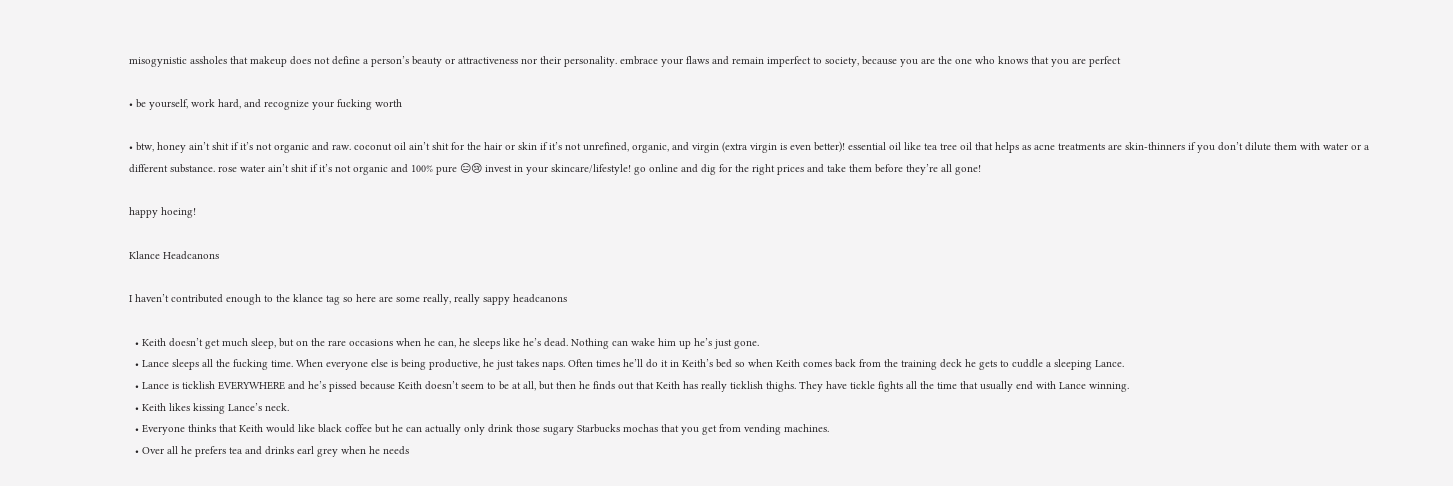misogynistic assholes that makeup does not define a person’s beauty or attractiveness nor their personality. embrace your flaws and remain imperfect to society, because you are the one who knows that you are perfect

• be yourself, work hard, and recognize your fucking worth

• btw, honey ain’t shit if it’s not organic and raw. coconut oil ain’t shit for the hair or skin if it’s not unrefined, organic, and virgin (extra virgin is even better)! essential oil like tea tree oil that helps as acne treatments are skin-thinners if you don’t dilute them with water or a different substance. rose water ain’t shit if it’s not organic and 100% pure 😑😢 invest in your skincare/lifestyle! go online and dig for the right prices and take them before they’re all gone!

happy hoeing!

Klance Headcanons

I haven’t contributed enough to the klance tag so here are some really, really sappy headcanons

  • Keith doesn’t get much sleep, but on the rare occasions when he can, he sleeps like he’s dead. Nothing can wake him up he’s just gone.
  • Lance sleeps all the fucking time. When everyone else is being productive, he just takes naps. Often times he’ll do it in Keith’s bed so when Keith comes back from the training deck he gets to cuddle a sleeping Lance.
  • Lance is ticklish EVERYWHERE and he’s pissed because Keith doesn’t seem to be at all, but then he finds out that Keith has really ticklish thighs. They have tickle fights all the time that usually end with Lance winning.
  • Keith likes kissing Lance’s neck.
  • Everyone thinks that Keith would like black coffee but he can actually only drink those sugary Starbucks mochas that you get from vending machines.
  • Over all he prefers tea and drinks earl grey when he needs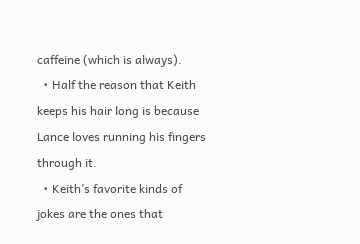caffeine (which is always).
  • Half the reason that Keith keeps his hair long is because Lance loves running his fingers through it.
  • Keith’s favorite kinds of jokes are the ones that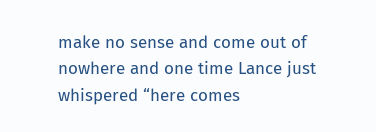make no sense and come out of nowhere and one time Lance just whispered “here comes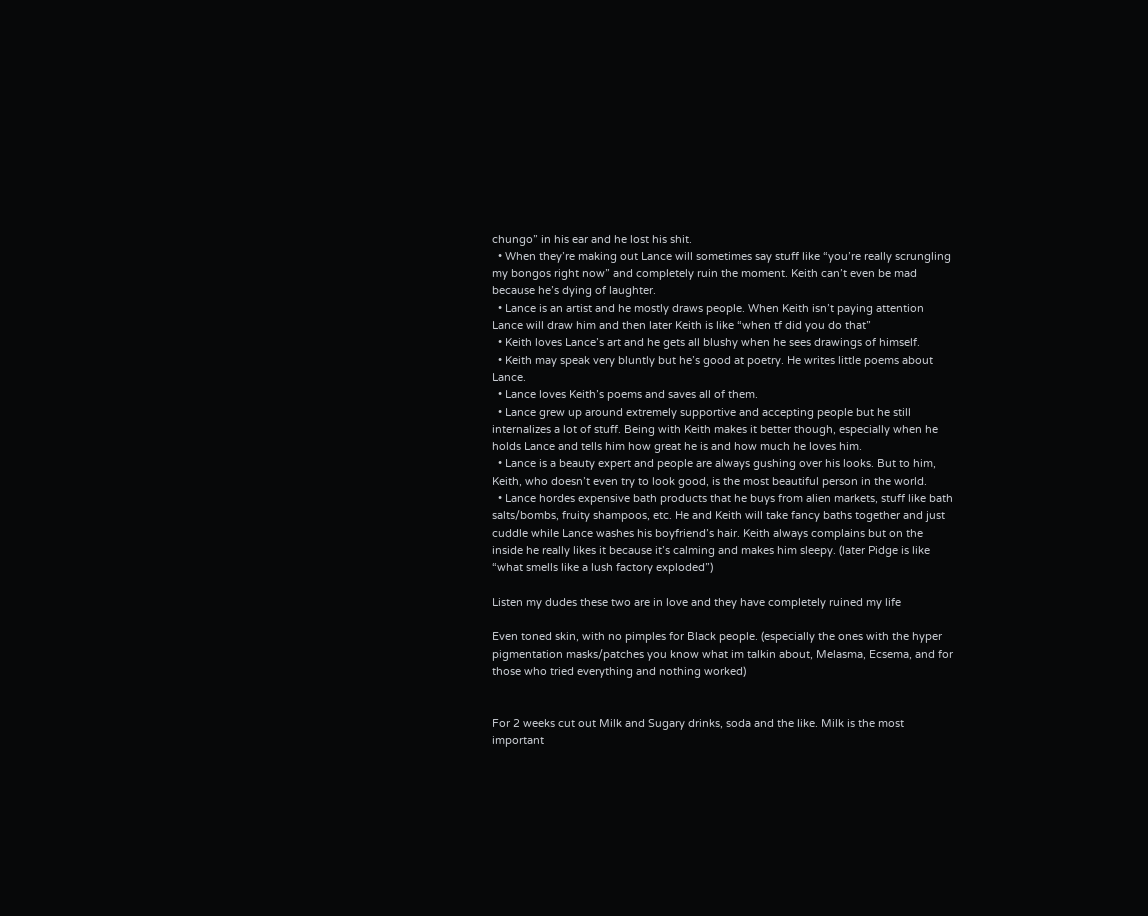chungo” in his ear and he lost his shit.
  • When they’re making out Lance will sometimes say stuff like “you’re really scrungling my bongos right now” and completely ruin the moment. Keith can’t even be mad because he’s dying of laughter.
  • Lance is an artist and he mostly draws people. When Keith isn’t paying attention Lance will draw him and then later Keith is like “when tf did you do that”
  • Keith loves Lance’s art and he gets all blushy when he sees drawings of himself.
  • Keith may speak very bluntly but he’s good at poetry. He writes little poems about Lance.
  • Lance loves Keith’s poems and saves all of them.
  • Lance grew up around extremely supportive and accepting people but he still internalizes a lot of stuff. Being with Keith makes it better though, especially when he holds Lance and tells him how great he is and how much he loves him.
  • Lance is a beauty expert and people are always gushing over his looks. But to him, Keith, who doesn’t even try to look good, is the most beautiful person in the world.
  • Lance hordes expensive bath products that he buys from alien markets, stuff like bath salts/bombs, fruity shampoos, etc. He and Keith will take fancy baths together and just cuddle while Lance washes his boyfriend’s hair. Keith always complains but on the inside he really likes it because it’s calming and makes him sleepy. (later Pidge is like “what smells like a lush factory exploded”)

Listen my dudes these two are in love and they have completely ruined my life

Even toned skin, with no pimples for Black people. (especially the ones with the hyper pigmentation masks/patches you know what im talkin about, Melasma, Ecsema, and for those who tried everything and nothing worked)


For 2 weeks cut out Milk and Sugary drinks, soda and the like. Milk is the most important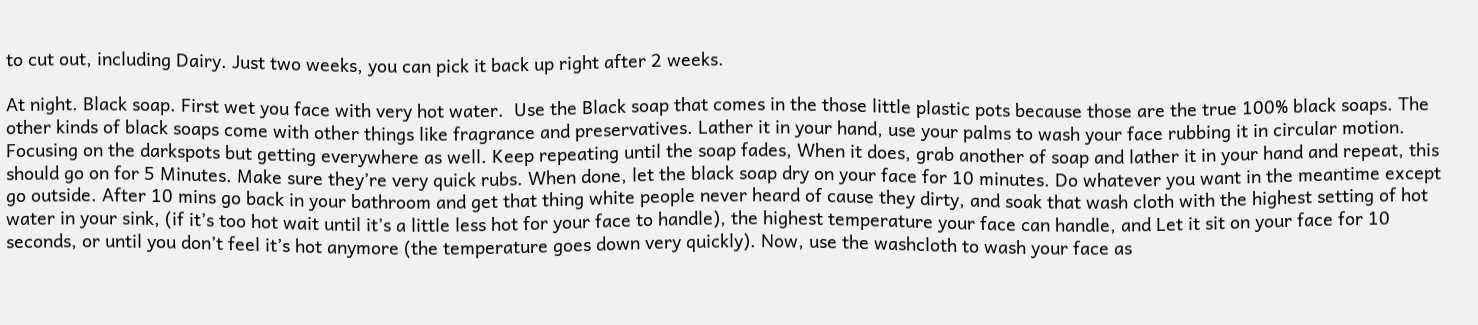to cut out, including Dairy. Just two weeks, you can pick it back up right after 2 weeks.

At night. Black soap. First wet you face with very hot water.  Use the Black soap that comes in the those little plastic pots because those are the true 100% black soaps. The other kinds of black soaps come with other things like fragrance and preservatives. Lather it in your hand, use your palms to wash your face rubbing it in circular motion. Focusing on the darkspots but getting everywhere as well. Keep repeating until the soap fades, When it does, grab another of soap and lather it in your hand and repeat, this should go on for 5 Minutes. Make sure they’re very quick rubs. When done, let the black soap dry on your face for 10 minutes. Do whatever you want in the meantime except go outside. After 10 mins go back in your bathroom and get that thing white people never heard of cause they dirty, and soak that wash cloth with the highest setting of hot water in your sink, (if it’s too hot wait until it’s a little less hot for your face to handle), the highest temperature your face can handle, and Let it sit on your face for 10 seconds, or until you don’t feel it’s hot anymore (the temperature goes down very quickly). Now, use the washcloth to wash your face as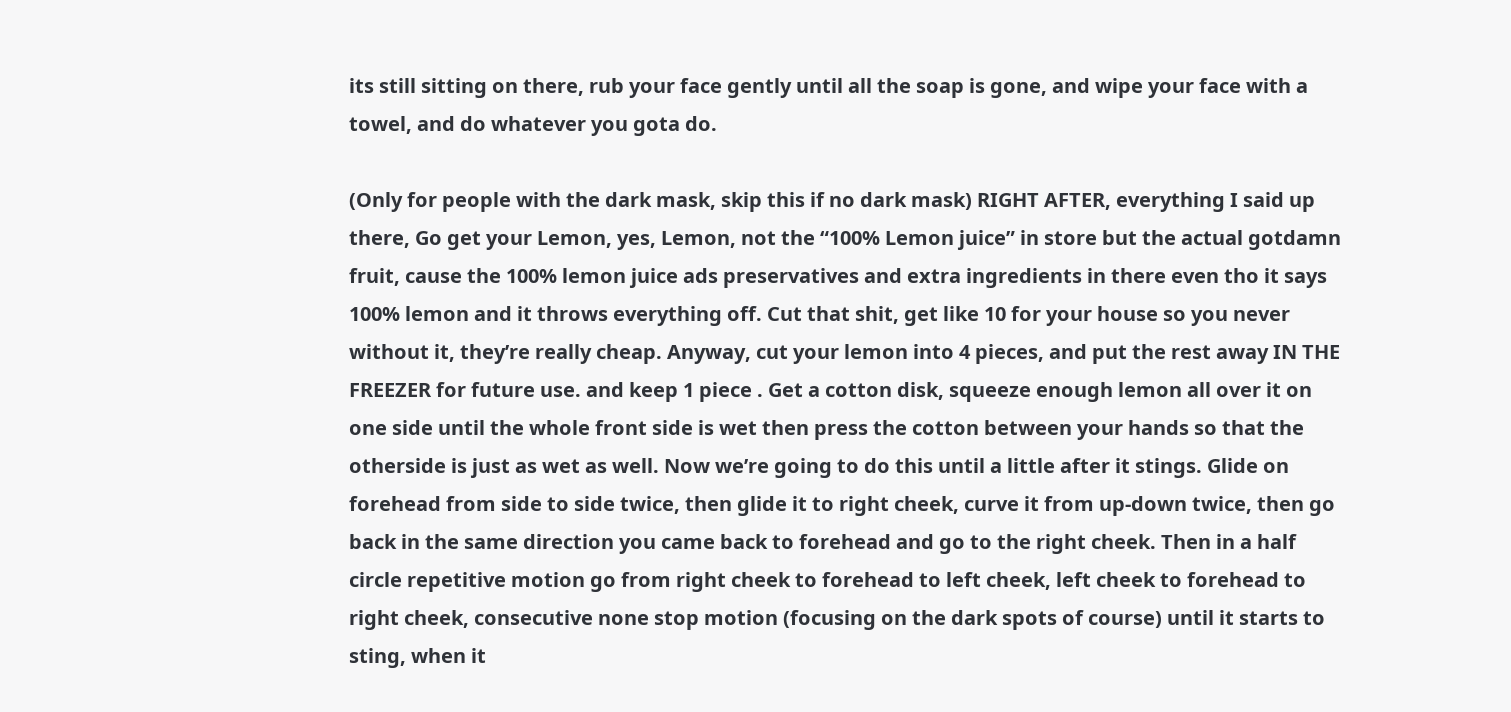its still sitting on there, rub your face gently until all the soap is gone, and wipe your face with a towel, and do whatever you gota do.

(Only for people with the dark mask, skip this if no dark mask) RIGHT AFTER, everything I said up there, Go get your Lemon, yes, Lemon, not the “100% Lemon juice” in store but the actual gotdamn fruit, cause the 100% lemon juice ads preservatives and extra ingredients in there even tho it says 100% lemon and it throws everything off. Cut that shit, get like 10 for your house so you never without it, they’re really cheap. Anyway, cut your lemon into 4 pieces, and put the rest away IN THE FREEZER for future use. and keep 1 piece . Get a cotton disk, squeeze enough lemon all over it on one side until the whole front side is wet then press the cotton between your hands so that the otherside is just as wet as well. Now we’re going to do this until a little after it stings. Glide on forehead from side to side twice, then glide it to right cheek, curve it from up-down twice, then go back in the same direction you came back to forehead and go to the right cheek. Then in a half circle repetitive motion go from right cheek to forehead to left cheek, left cheek to forehead to right cheek, consecutive none stop motion (focusing on the dark spots of course) until it starts to sting, when it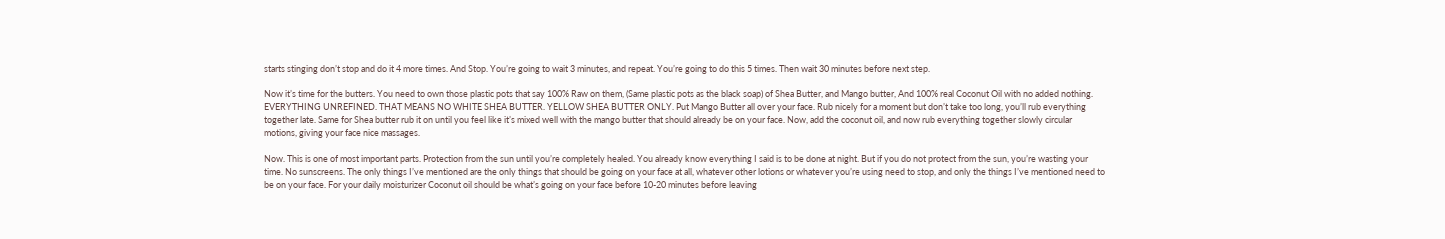starts stinging don’t stop and do it 4 more times. And Stop. You’re going to wait 3 minutes, and repeat. You’re going to do this 5 times. Then wait 30 minutes before next step.

Now it’s time for the butters. You need to own those plastic pots that say 100% Raw on them, (Same plastic pots as the black soap) of Shea Butter, and Mango butter, And 100% real Coconut Oil with no added nothing. EVERYTHING UNREFINED. THAT MEANS NO WHITE SHEA BUTTER. YELLOW SHEA BUTTER ONLY. Put Mango Butter all over your face. Rub nicely for a moment but don’t take too long, you’ll rub everything together late. Same for Shea butter rub it on until you feel like it’s mixed well with the mango butter that should already be on your face. Now, add the coconut oil, and now rub everything together slowly circular motions, giving your face nice massages.

Now. This is one of most important parts. Protection from the sun until you’re completely healed. You already know everything I said is to be done at night. But if you do not protect from the sun, you’re wasting your time. No sunscreens. The only things I’ve mentioned are the only things that should be going on your face at all, whatever other lotions or whatever you’re using need to stop, and only the things I’ve mentioned need to be on your face. For your daily moisturizer Coconut oil should be what’s going on your face before 10-20 minutes before leaving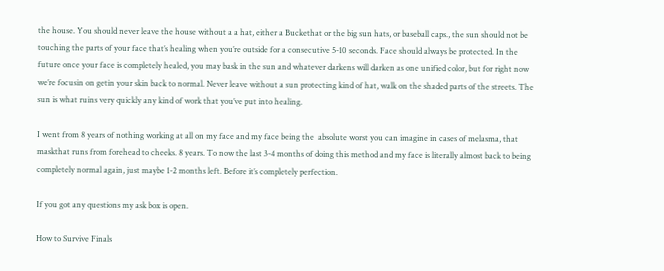the house. You should never leave the house without a a hat, either a Buckethat or the big sun hats, or baseball caps., the sun should not be touching the parts of your face that’s healing when you’re outside for a consecutive 5-10 seconds. Face should always be protected. In the future once your face is completely healed, you may bask in the sun and whatever darkens will darken as one unified color, but for right now we’re focusin on getin your skin back to normal. Never leave without a sun protecting kind of hat, walk on the shaded parts of the streets. The sun is what ruins very quickly any kind of work that you’ve put into healing.

I went from 8 years of nothing working at all on my face and my face being the  absolute worst you can imagine in cases of melasma, that maskthat runs from forehead to cheeks. 8 years. To now the last 3-4 months of doing this method and my face is literally almost back to being completely normal again, just maybe 1-2 months left. Before it’s completely perfection.

If you got any questions my ask box is open.

How to Survive Finals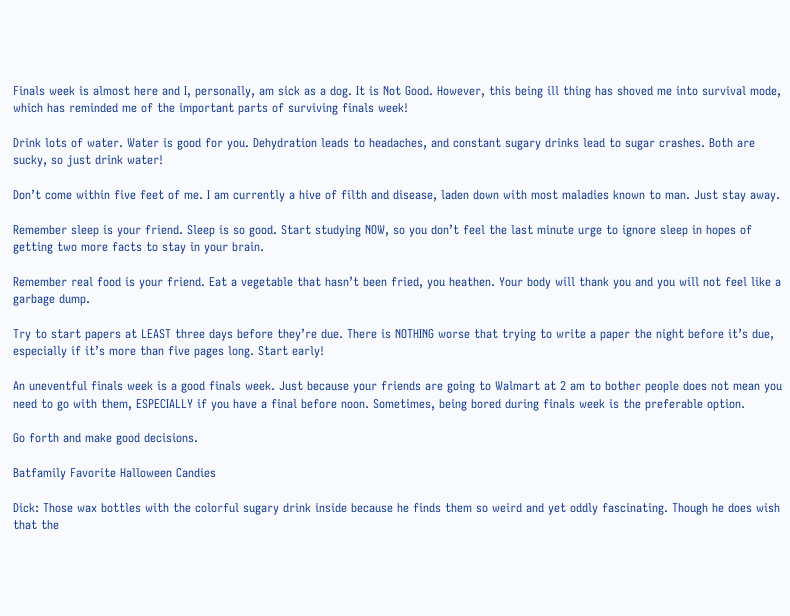Finals week is almost here and I, personally, am sick as a dog. It is Not Good. However, this being ill thing has shoved me into survival mode, which has reminded me of the important parts of surviving finals week!

Drink lots of water. Water is good for you. Dehydration leads to headaches, and constant sugary drinks lead to sugar crashes. Both are sucky, so just drink water!

Don’t come within five feet of me. I am currently a hive of filth and disease, laden down with most maladies known to man. Just stay away.

Remember sleep is your friend. Sleep is so good. Start studying NOW, so you don’t feel the last minute urge to ignore sleep in hopes of getting two more facts to stay in your brain.

Remember real food is your friend. Eat a vegetable that hasn’t been fried, you heathen. Your body will thank you and you will not feel like a garbage dump.

Try to start papers at LEAST three days before they’re due. There is NOTHING worse that trying to write a paper the night before it’s due, especially if it’s more than five pages long. Start early!

An uneventful finals week is a good finals week. Just because your friends are going to Walmart at 2 am to bother people does not mean you need to go with them, ESPECIALLY if you have a final before noon. Sometimes, being bored during finals week is the preferable option.

Go forth and make good decisions.

Batfamily Favorite Halloween Candies

Dick: Those wax bottles with the colorful sugary drink inside because he finds them so weird and yet oddly fascinating. Though he does wish that the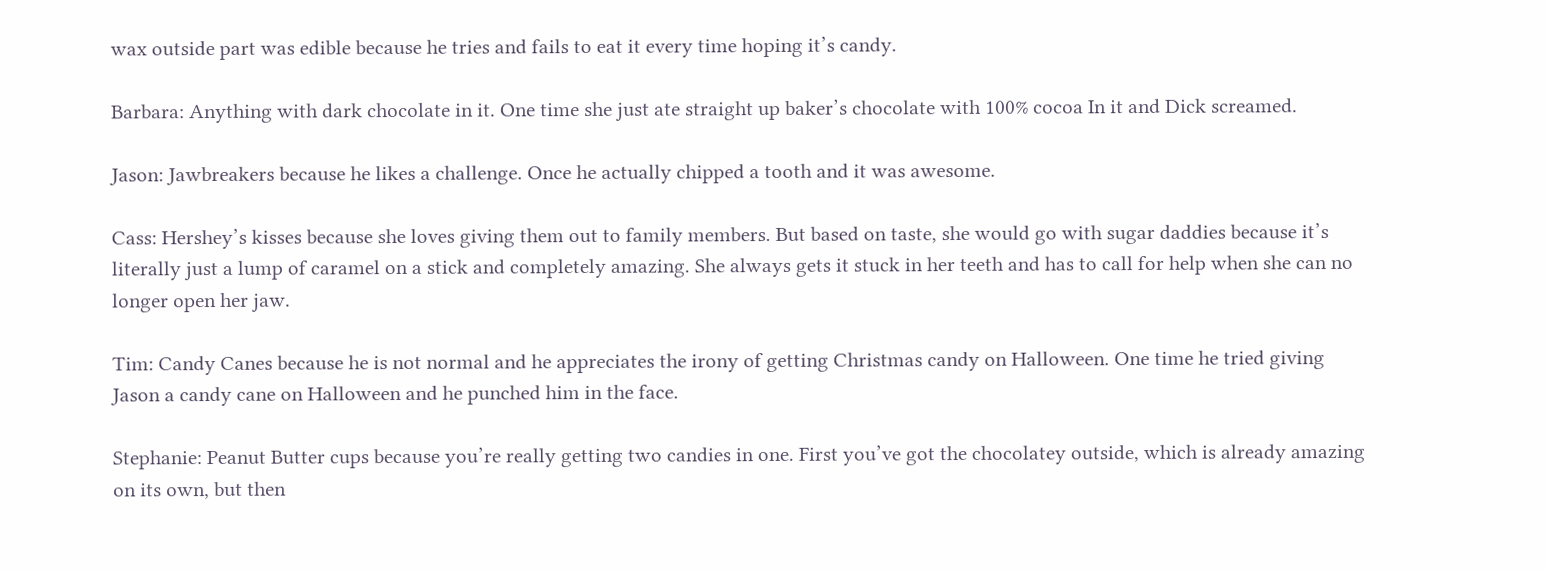wax outside part was edible because he tries and fails to eat it every time hoping it’s candy.

Barbara: Anything with dark chocolate in it. One time she just ate straight up baker’s chocolate with 100% cocoa In it and Dick screamed.

Jason: Jawbreakers because he likes a challenge. Once he actually chipped a tooth and it was awesome.

Cass: Hershey’s kisses because she loves giving them out to family members. But based on taste, she would go with sugar daddies because it’s literally just a lump of caramel on a stick and completely amazing. She always gets it stuck in her teeth and has to call for help when she can no longer open her jaw.

Tim: Candy Canes because he is not normal and he appreciates the irony of getting Christmas candy on Halloween. One time he tried giving Jason a candy cane on Halloween and he punched him in the face.

Stephanie: Peanut Butter cups because you’re really getting two candies in one. First you’ve got the chocolatey outside, which is already amazing on its own, but then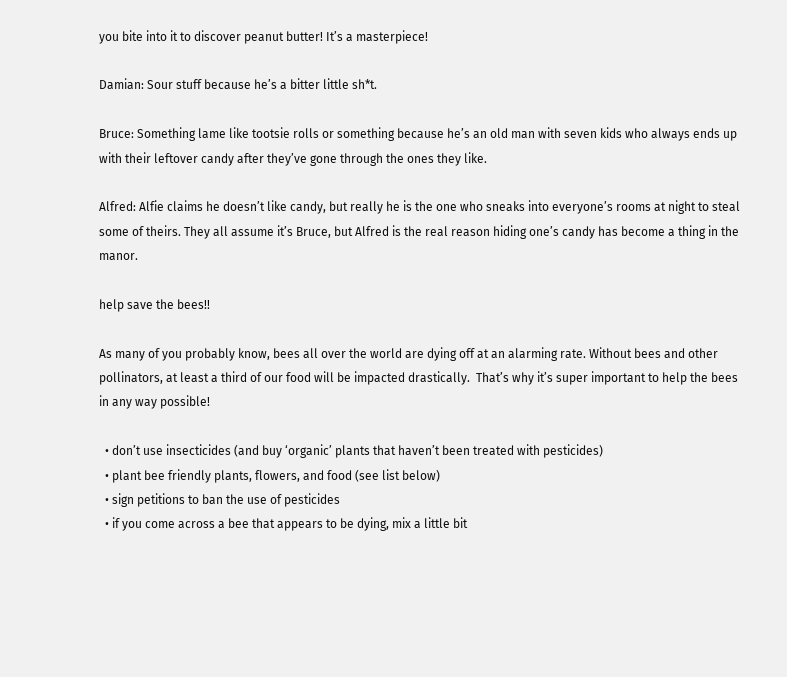you bite into it to discover peanut butter! It’s a masterpiece!

Damian: Sour stuff because he’s a bitter little sh*t.

Bruce: Something lame like tootsie rolls or something because he’s an old man with seven kids who always ends up with their leftover candy after they’ve gone through the ones they like.

Alfred: Alfie claims he doesn’t like candy, but really he is the one who sneaks into everyone’s rooms at night to steal some of theirs. They all assume it’s Bruce, but Alfred is the real reason hiding one’s candy has become a thing in the manor.

help save the bees!!

As many of you probably know, bees all over the world are dying off at an alarming rate. Without bees and other pollinators, at least a third of our food will be impacted drastically.  That’s why it’s super important to help the bees in any way possible!

  • don’t use insecticides (and buy ‘organic’ plants that haven’t been treated with pesticides)
  • plant bee friendly plants, flowers, and food (see list below)
  • sign petitions to ban the use of pesticides
  • if you come across a bee that appears to be dying, mix a little bit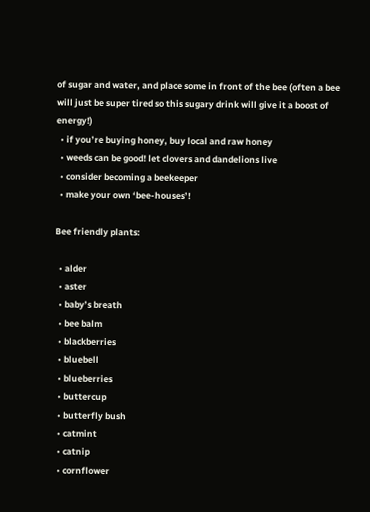of sugar and water, and place some in front of the bee (often a bee will just be super tired so this sugary drink will give it a boost of energy!)
  • if you’re buying honey, buy local and raw honey
  • weeds can be good! let clovers and dandelions live
  • consider becoming a beekeeper
  • make your own ‘bee-houses’!

Bee friendly plants:

  • alder
  • aster
  • baby’s breath
  • bee balm
  • blackberries
  • bluebell
  • blueberries
  • buttercup
  • butterfly bush
  • catmint
  • catnip
  • cornflower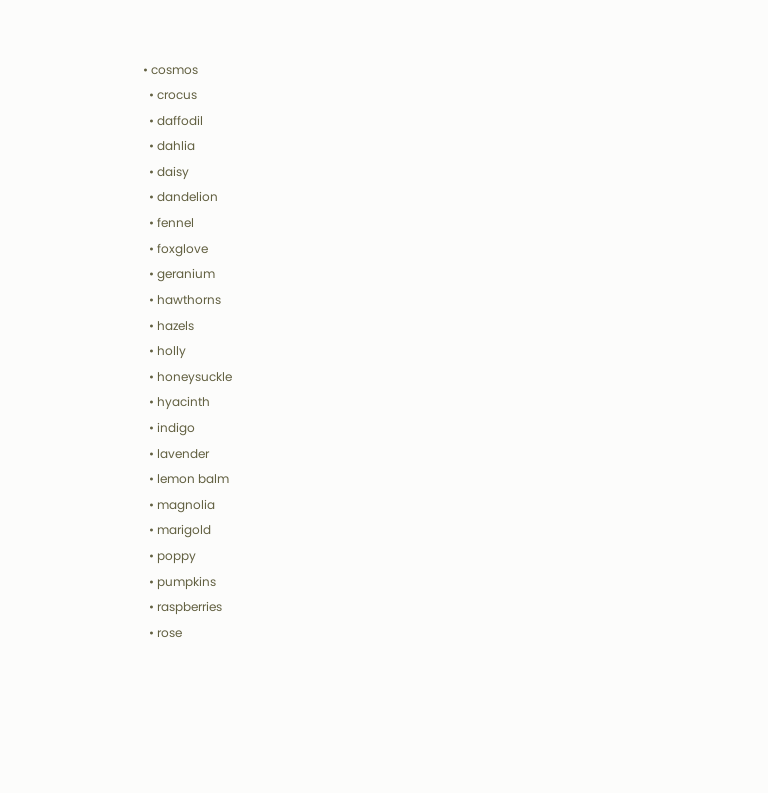• cosmos
  • crocus
  • daffodil
  • dahlia
  • daisy
  • dandelion
  • fennel
  • foxglove
  • geranium
  • hawthorns
  • hazels
  • holly
  • honeysuckle
  • hyacinth
  • indigo
  • lavender
  • lemon balm
  • magnolia
  • marigold
  • poppy
  • pumpkins
  • raspberries
  • rose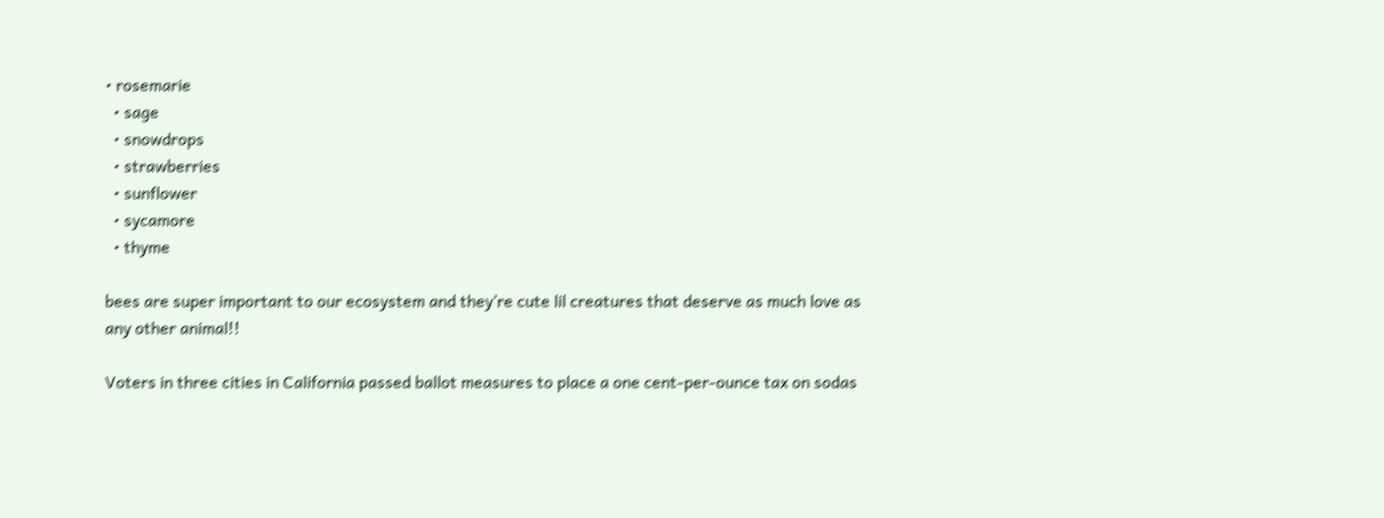• rosemarie
  • sage
  • snowdrops
  • strawberries
  • sunflower
  • sycamore
  • thyme

bees are super important to our ecosystem and they’re cute lil creatures that deserve as much love as any other animal!!

Voters in three cities in California passed ballot measures to place a one cent-per-ounce tax on sodas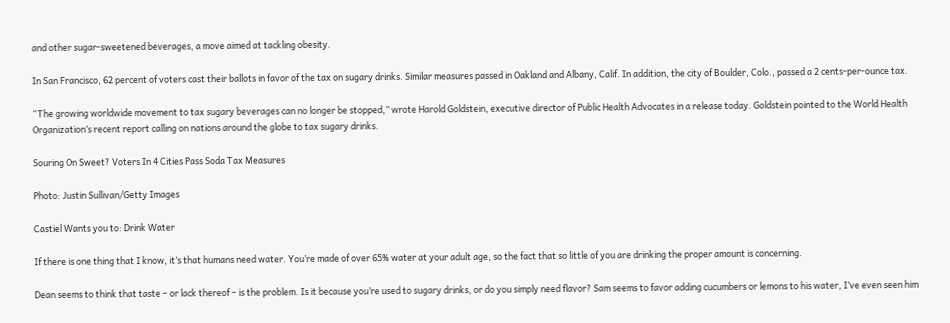and other sugar-sweetened beverages, a move aimed at tackling obesity.

In San Francisco, 62 percent of voters cast their ballots in favor of the tax on sugary drinks. Similar measures passed in Oakland and Albany, Calif. In addition, the city of Boulder, Colo., passed a 2 cents-per-ounce tax.

“The growing worldwide movement to tax sugary beverages can no longer be stopped,” wrote Harold Goldstein, executive director of Public Health Advocates in a release today. Goldstein pointed to the World Health Organization’s recent report calling on nations around the globe to tax sugary drinks.

Souring On Sweet? Voters In 4 Cities Pass Soda Tax Measures

Photo: Justin Sullivan/Getty Images

Castiel Wants you to: Drink Water

If there is one thing that I know, it’s that humans need water. You’re made of over 65% water at your adult age, so the fact that so little of you are drinking the proper amount is concerning.

Dean seems to think that taste – or lack thereof – is the problem. Is it because you’re used to sugary drinks, or do you simply need flavor? Sam seems to favor adding cucumbers or lemons to his water, I’ve even seen him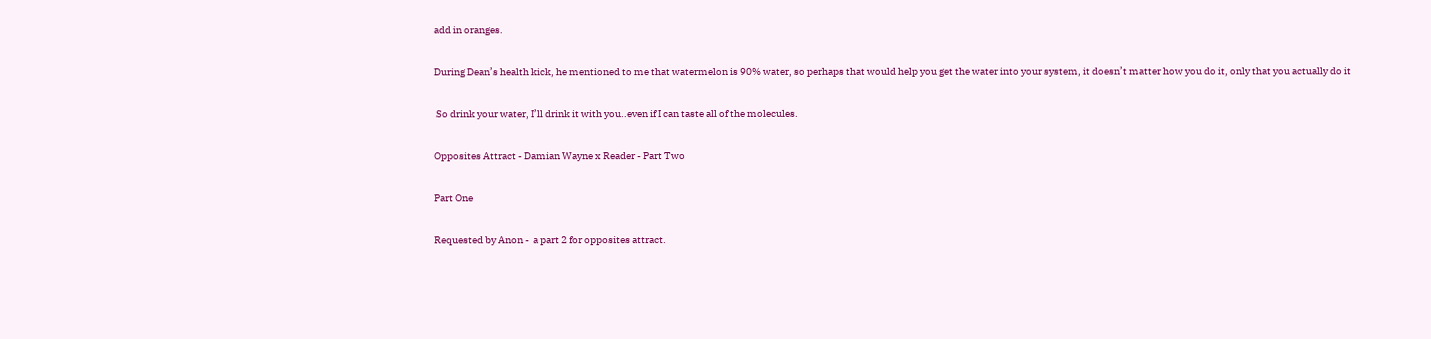add in oranges.

During Dean’s health kick, he mentioned to me that watermelon is 90% water, so perhaps that would help you get the water into your system, it doesn’t matter how you do it, only that you actually do it

 So drink your water, I’ll drink it with you..even if I can taste all of the molecules.

Opposites Attract - Damian Wayne x Reader - Part Two

Part One

Requested by Anon -  a part 2 for opposites attract.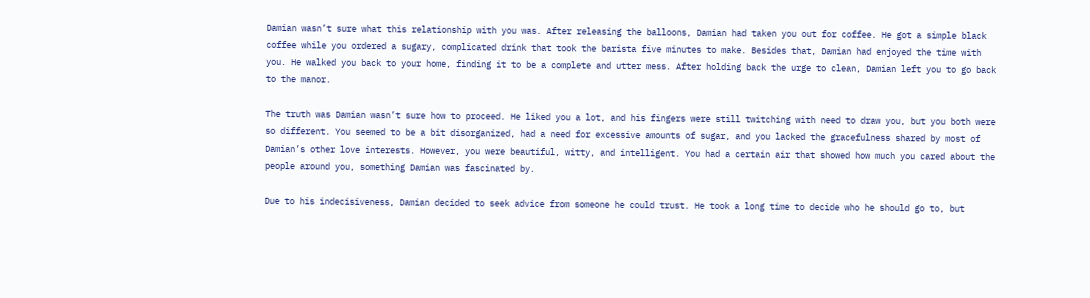Damian wasn’t sure what this relationship with you was. After releasing the balloons, Damian had taken you out for coffee. He got a simple black coffee while you ordered a sugary, complicated drink that took the barista five minutes to make. Besides that, Damian had enjoyed the time with you. He walked you back to your home, finding it to be a complete and utter mess. After holding back the urge to clean, Damian left you to go back to the manor.

The truth was Damian wasn’t sure how to proceed. He liked you a lot, and his fingers were still twitching with need to draw you, but you both were so different. You seemed to be a bit disorganized, had a need for excessive amounts of sugar, and you lacked the gracefulness shared by most of Damian’s other love interests. However, you were beautiful, witty, and intelligent. You had a certain air that showed how much you cared about the people around you, something Damian was fascinated by.

Due to his indecisiveness, Damian decided to seek advice from someone he could trust. He took a long time to decide who he should go to, but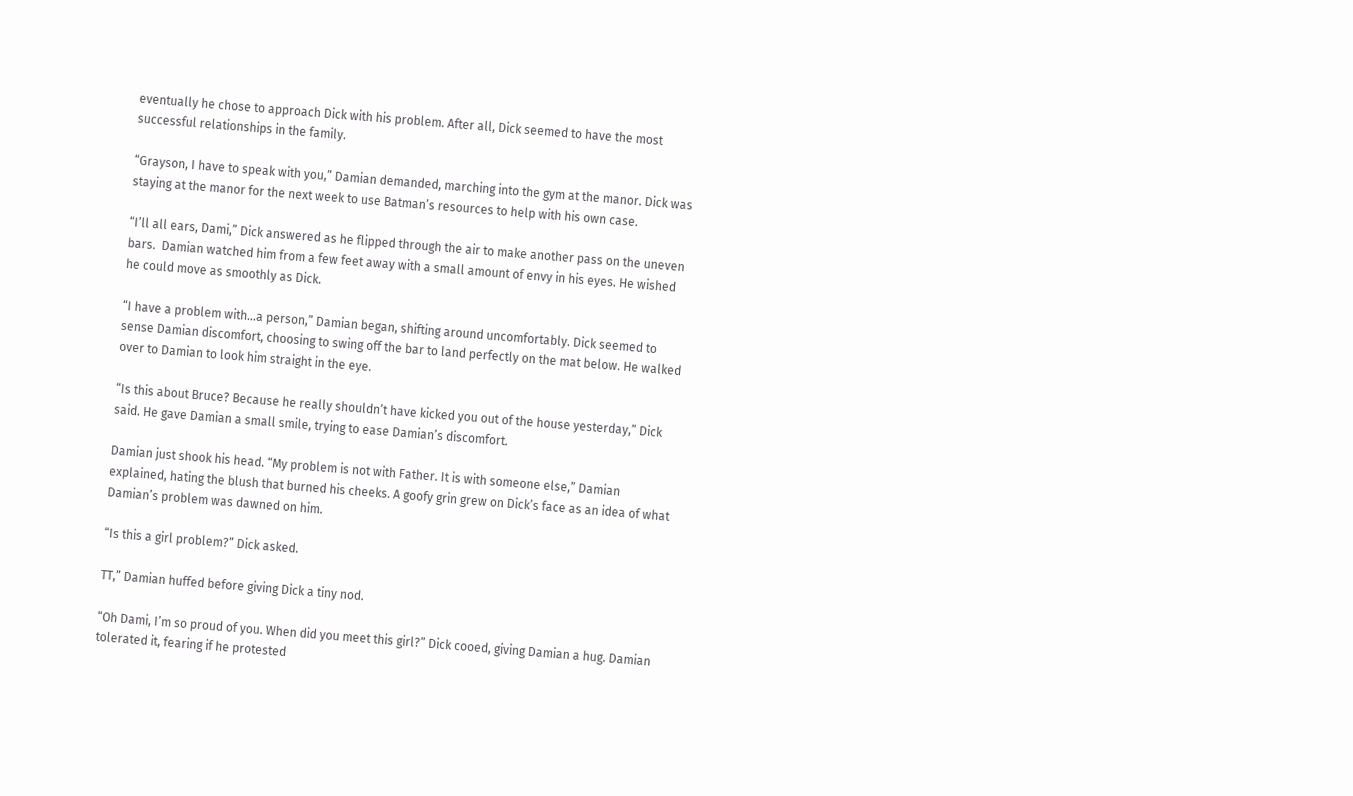eventually he chose to approach Dick with his problem. After all, Dick seemed to have the most successful relationships in the family.

“Grayson, I have to speak with you,” Damian demanded, marching into the gym at the manor. Dick was staying at the manor for the next week to use Batman’s resources to help with his own case.

“I’ll all ears, Dami,” Dick answered as he flipped through the air to make another pass on the uneven bars.  Damian watched him from a few feet away with a small amount of envy in his eyes. He wished he could move as smoothly as Dick.

“I have a problem with…a person,” Damian began, shifting around uncomfortably. Dick seemed to sense Damian discomfort, choosing to swing off the bar to land perfectly on the mat below. He walked over to Damian to look him straight in the eye.

“Is this about Bruce? Because he really shouldn’t have kicked you out of the house yesterday,” Dick said. He gave Damian a small smile, trying to ease Damian’s discomfort.

Damian just shook his head. “My problem is not with Father. It is with someone else,” Damian explained, hating the blush that burned his cheeks. A goofy grin grew on Dick’s face as an idea of what Damian’s problem was dawned on him.

“Is this a girl problem?” Dick asked.

TT,” Damian huffed before giving Dick a tiny nod.

“Oh Dami, I’m so proud of you. When did you meet this girl?” Dick cooed, giving Damian a hug. Damian tolerated it, fearing if he protested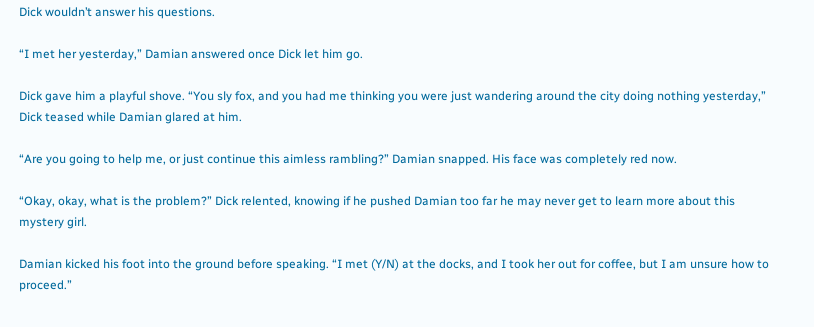Dick wouldn’t answer his questions.

“I met her yesterday,” Damian answered once Dick let him go.

Dick gave him a playful shove. “You sly fox, and you had me thinking you were just wandering around the city doing nothing yesterday,” Dick teased while Damian glared at him.

“Are you going to help me, or just continue this aimless rambling?” Damian snapped. His face was completely red now.

“Okay, okay, what is the problem?” Dick relented, knowing if he pushed Damian too far he may never get to learn more about this mystery girl.

Damian kicked his foot into the ground before speaking. “I met (Y/N) at the docks, and I took her out for coffee, but I am unsure how to proceed.”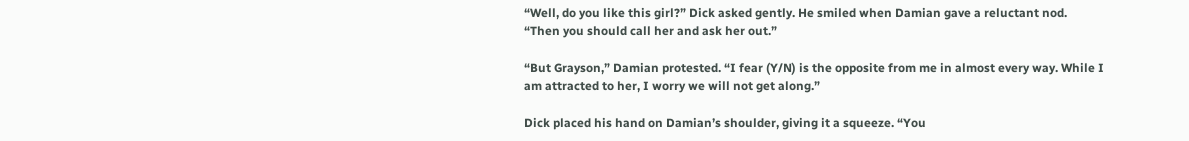“Well, do you like this girl?” Dick asked gently. He smiled when Damian gave a reluctant nod. “Then you should call her and ask her out.”

“But Grayson,” Damian protested. “I fear (Y/N) is the opposite from me in almost every way. While I am attracted to her, I worry we will not get along.”

Dick placed his hand on Damian’s shoulder, giving it a squeeze. “You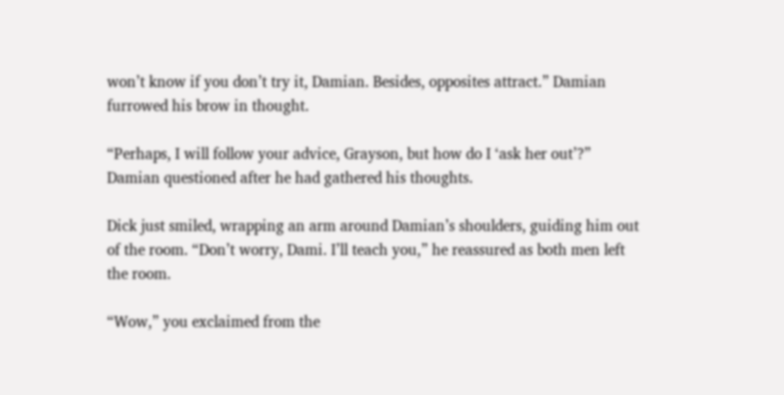won’t know if you don’t try it, Damian. Besides, opposites attract.” Damian furrowed his brow in thought.

“Perhaps, I will follow your advice, Grayson, but how do I ‘ask her out’?” Damian questioned after he had gathered his thoughts.

Dick just smiled, wrapping an arm around Damian’s shoulders, guiding him out of the room. “Don’t worry, Dami. I’ll teach you,” he reassured as both men left the room.

“Wow,” you exclaimed from the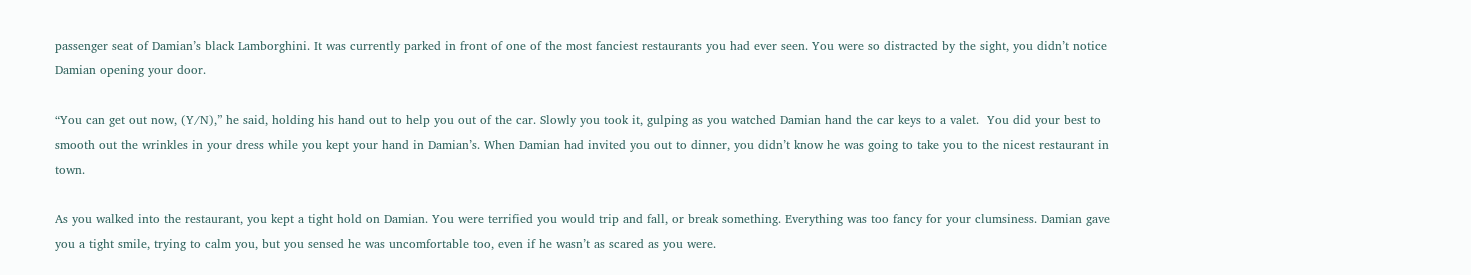passenger seat of Damian’s black Lamborghini. It was currently parked in front of one of the most fanciest restaurants you had ever seen. You were so distracted by the sight, you didn’t notice Damian opening your door.

“You can get out now, (Y/N),” he said, holding his hand out to help you out of the car. Slowly you took it, gulping as you watched Damian hand the car keys to a valet.  You did your best to smooth out the wrinkles in your dress while you kept your hand in Damian’s. When Damian had invited you out to dinner, you didn’t know he was going to take you to the nicest restaurant in town.

As you walked into the restaurant, you kept a tight hold on Damian. You were terrified you would trip and fall, or break something. Everything was too fancy for your clumsiness. Damian gave you a tight smile, trying to calm you, but you sensed he was uncomfortable too, even if he wasn’t as scared as you were.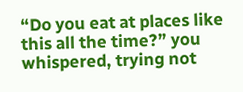“Do you eat at places like this all the time?” you whispered, trying not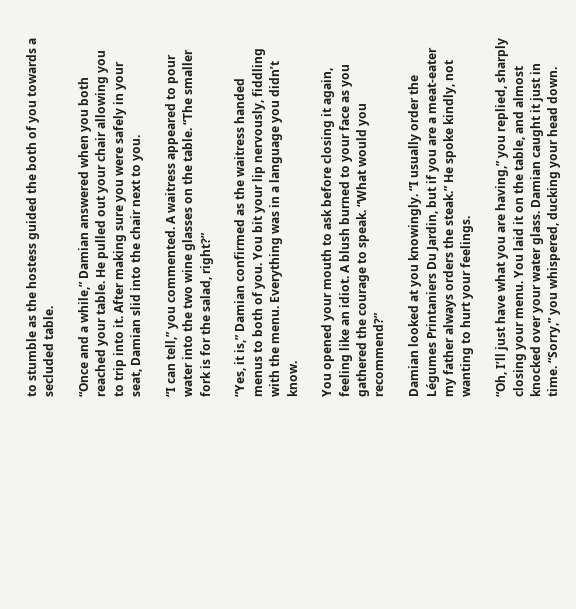to stumble as the hostess guided the both of you towards a secluded table.

“Once and a while,” Damian answered when you both reached your table. He pulled out your chair allowing you to trip into it. After making sure you were safely in your seat, Damian slid into the chair next to you.

“I can tell,” you commented. A waitress appeared to pour water into the two wine glasses on the table. “The smaller fork is for the salad, right?”

“Yes, it is,” Damian confirmed as the waitress handed menus to both of you. You bit your lip nervously, fiddling with the menu. Everything was in a language you didn’t know.

You opened your mouth to ask before closing it again, feeling like an idiot. A blush burned to your face as you gathered the courage to speak. “What would you recommend?”

Damian looked at you knowingly. “I usually order the Légumes Printaniers Du Jardin, but if you are a meat-eater my father always orders the steak.” He spoke kindly, not wanting to hurt your feelings.

“Oh, I’ll just have what you are having,” you replied, sharply closing your menu. You laid it on the table, and almost knocked over your water glass. Damian caught it just in time. “Sorry,” you whispered, ducking your head down.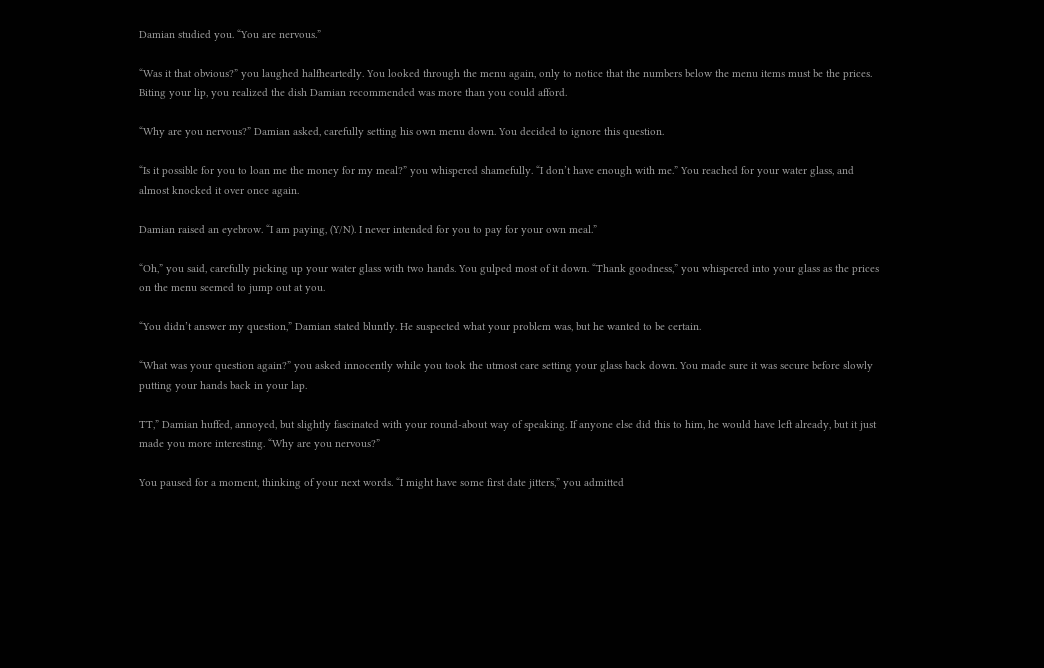Damian studied you. “You are nervous.”

“Was it that obvious?” you laughed halfheartedly. You looked through the menu again, only to notice that the numbers below the menu items must be the prices. Biting your lip, you realized the dish Damian recommended was more than you could afford.

“Why are you nervous?” Damian asked, carefully setting his own menu down. You decided to ignore this question.

“Is it possible for you to loan me the money for my meal?” you whispered shamefully. “I don’t have enough with me.” You reached for your water glass, and almost knocked it over once again.

Damian raised an eyebrow. “I am paying, (Y/N). I never intended for you to pay for your own meal.”

“Oh,” you said, carefully picking up your water glass with two hands. You gulped most of it down. “Thank goodness,” you whispered into your glass as the prices on the menu seemed to jump out at you.

“You didn’t answer my question,” Damian stated bluntly. He suspected what your problem was, but he wanted to be certain.

“What was your question again?” you asked innocently while you took the utmost care setting your glass back down. You made sure it was secure before slowly putting your hands back in your lap.

TT,” Damian huffed, annoyed, but slightly fascinated with your round-about way of speaking. If anyone else did this to him, he would have left already, but it just made you more interesting. “Why are you nervous?”

You paused for a moment, thinking of your next words. “I might have some first date jitters,” you admitted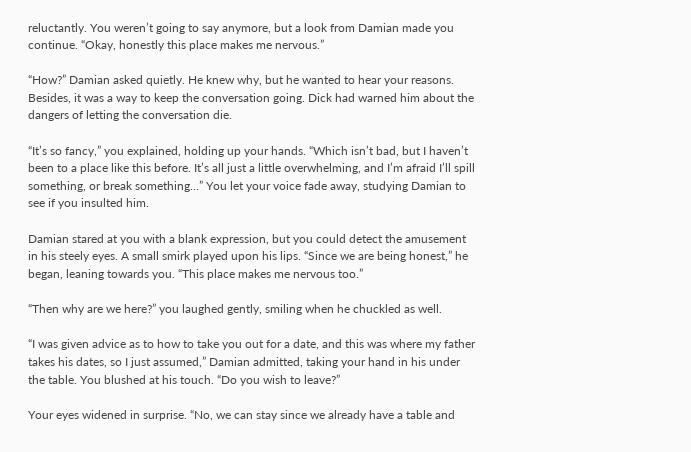reluctantly. You weren’t going to say anymore, but a look from Damian made you continue. “Okay, honestly this place makes me nervous.”

“How?” Damian asked quietly. He knew why, but he wanted to hear your reasons. Besides, it was a way to keep the conversation going. Dick had warned him about the dangers of letting the conversation die.

“It’s so fancy,” you explained, holding up your hands. “Which isn’t bad, but I haven’t been to a place like this before. It’s all just a little overwhelming, and I’m afraid I’ll spill something, or break something…” You let your voice fade away, studying Damian to see if you insulted him.

Damian stared at you with a blank expression, but you could detect the amusement in his steely eyes. A small smirk played upon his lips. “Since we are being honest,” he began, leaning towards you. “This place makes me nervous too.”

“Then why are we here?” you laughed gently, smiling when he chuckled as well.

“I was given advice as to how to take you out for a date, and this was where my father takes his dates, so I just assumed,” Damian admitted, taking your hand in his under the table. You blushed at his touch. “Do you wish to leave?”

Your eyes widened in surprise. “No, we can stay since we already have a table and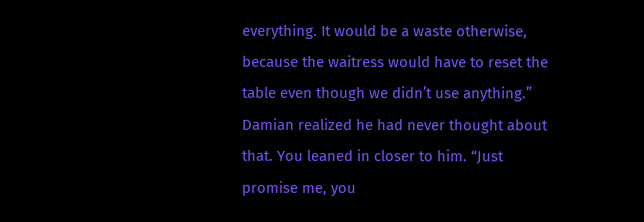everything. It would be a waste otherwise, because the waitress would have to reset the table even though we didn’t use anything.” Damian realized he had never thought about that. You leaned in closer to him. “Just promise me, you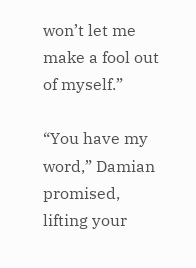won’t let me make a fool out of myself.”

“You have my word,” Damian promised, lifting your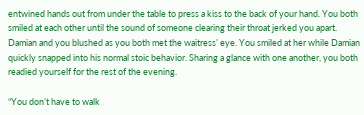entwined hands out from under the table to press a kiss to the back of your hand. You both smiled at each other until the sound of someone clearing their throat jerked you apart. Damian and you blushed as you both met the waitress’ eye. You smiled at her while Damian quickly snapped into his normal stoic behavior. Sharing a glance with one another, you both readied yourself for the rest of the evening.

“You don’t have to walk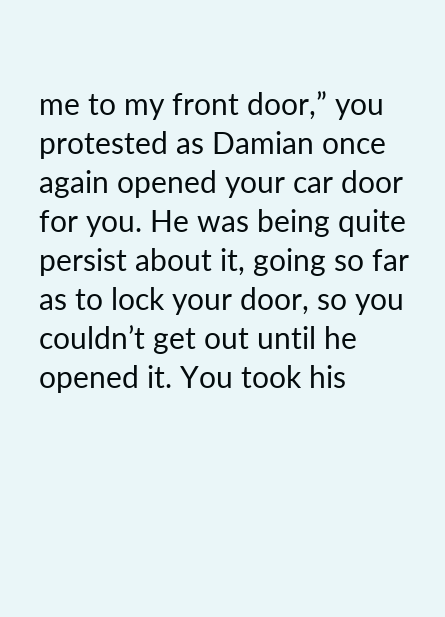me to my front door,” you protested as Damian once again opened your car door for you. He was being quite persist about it, going so far as to lock your door, so you couldn’t get out until he opened it. You took his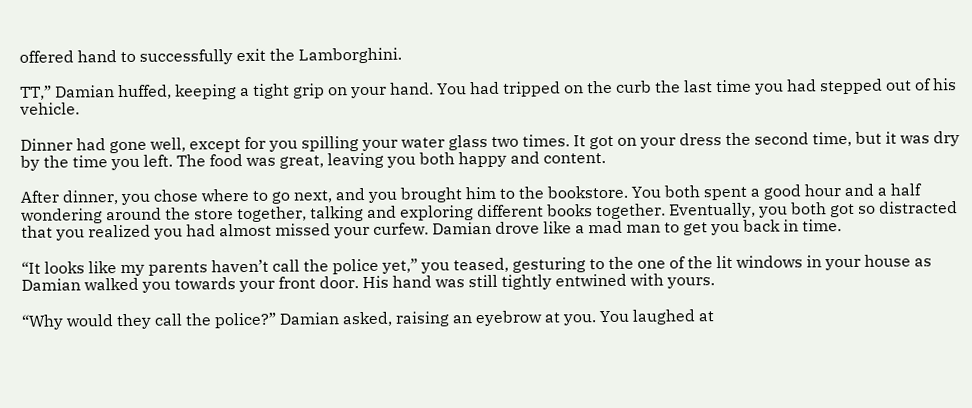offered hand to successfully exit the Lamborghini.

TT,” Damian huffed, keeping a tight grip on your hand. You had tripped on the curb the last time you had stepped out of his vehicle.

Dinner had gone well, except for you spilling your water glass two times. It got on your dress the second time, but it was dry by the time you left. The food was great, leaving you both happy and content.

After dinner, you chose where to go next, and you brought him to the bookstore. You both spent a good hour and a half wondering around the store together, talking and exploring different books together. Eventually, you both got so distracted that you realized you had almost missed your curfew. Damian drove like a mad man to get you back in time.

“It looks like my parents haven’t call the police yet,” you teased, gesturing to the one of the lit windows in your house as Damian walked you towards your front door. His hand was still tightly entwined with yours.

“Why would they call the police?” Damian asked, raising an eyebrow at you. You laughed at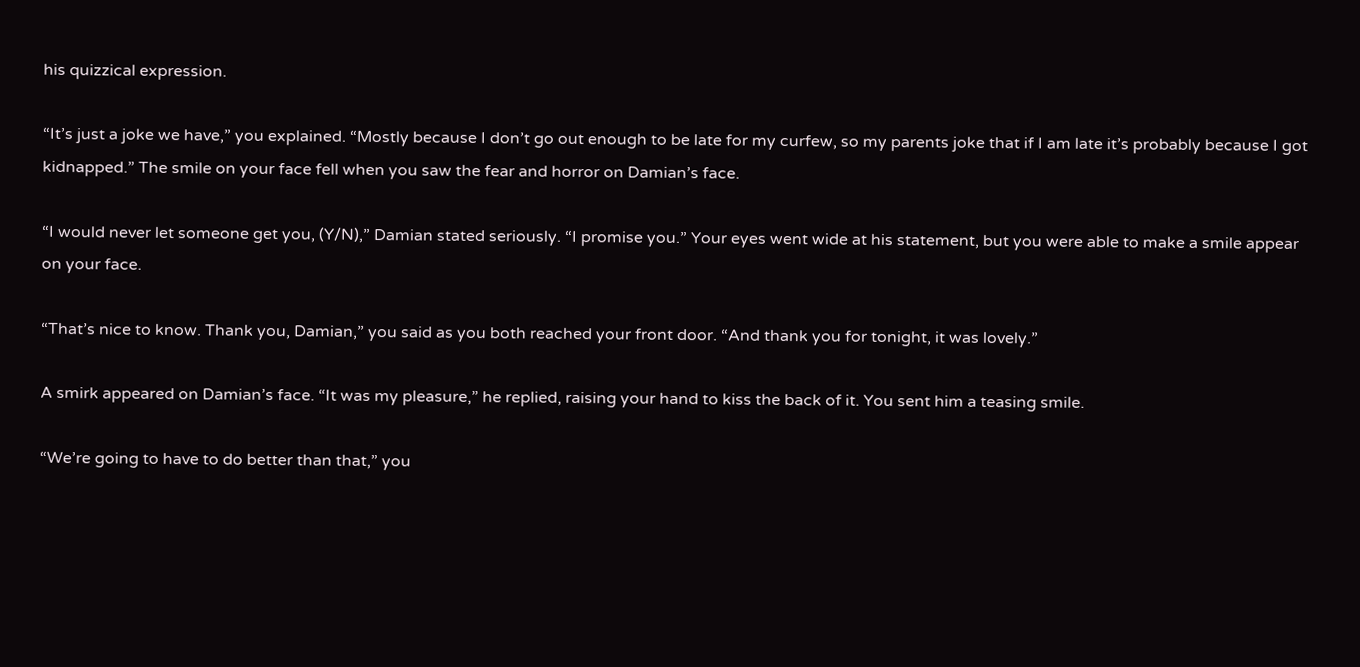his quizzical expression.

“It’s just a joke we have,” you explained. “Mostly because I don’t go out enough to be late for my curfew, so my parents joke that if I am late it’s probably because I got kidnapped.” The smile on your face fell when you saw the fear and horror on Damian’s face.

“I would never let someone get you, (Y/N),” Damian stated seriously. “I promise you.” Your eyes went wide at his statement, but you were able to make a smile appear on your face.

“That’s nice to know. Thank you, Damian,” you said as you both reached your front door. “And thank you for tonight, it was lovely.”

A smirk appeared on Damian’s face. “It was my pleasure,” he replied, raising your hand to kiss the back of it. You sent him a teasing smile.

“We’re going to have to do better than that,” you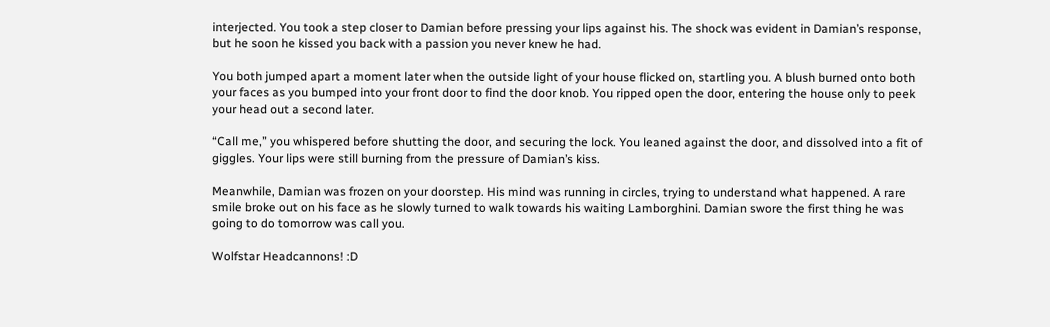interjected. You took a step closer to Damian before pressing your lips against his. The shock was evident in Damian’s response, but he soon he kissed you back with a passion you never knew he had.

You both jumped apart a moment later when the outside light of your house flicked on, startling you. A blush burned onto both your faces as you bumped into your front door to find the door knob. You ripped open the door, entering the house only to peek your head out a second later.

“Call me,” you whispered before shutting the door, and securing the lock. You leaned against the door, and dissolved into a fit of giggles. Your lips were still burning from the pressure of Damian’s kiss.

Meanwhile, Damian was frozen on your doorstep. His mind was running in circles, trying to understand what happened. A rare smile broke out on his face as he slowly turned to walk towards his waiting Lamborghini. Damian swore the first thing he was going to do tomorrow was call you.

Wolfstar Headcannons! :D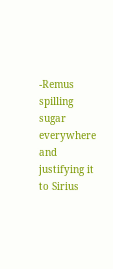-Remus spilling sugar everywhere and justifying it to Sirius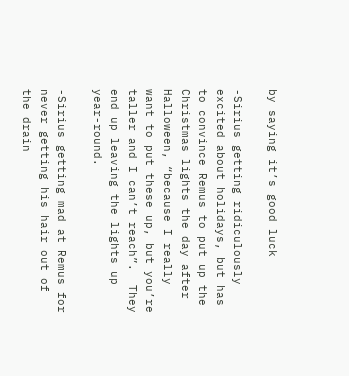by saying it’s good luck

-Sirius getting ridiculously excited about holidays, but has to convince Remus to put up the Christmas lights the day after Halloween, “because I really want to put these up, but you’re taller and I can’t reach”.  They end up leaving the lights up year-round.

-Sirius getting mad at Remus for never getting his hair out of the drain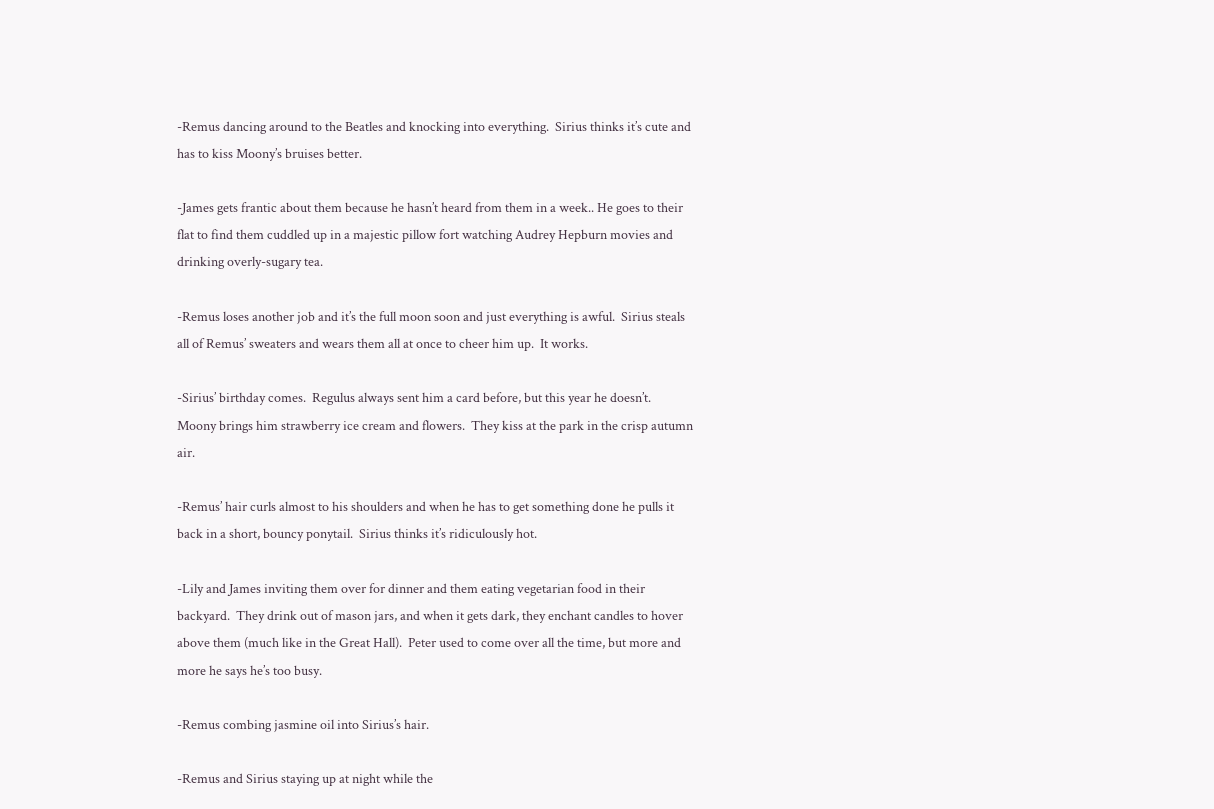-Remus dancing around to the Beatles and knocking into everything.  Sirius thinks it’s cute and has to kiss Moony’s bruises better.

-James gets frantic about them because he hasn’t heard from them in a week.. He goes to their flat to find them cuddled up in a majestic pillow fort watching Audrey Hepburn movies and drinking overly-sugary tea.

-Remus loses another job and it’s the full moon soon and just everything is awful.  Sirius steals all of Remus’ sweaters and wears them all at once to cheer him up.  It works.

-Sirius’ birthday comes.  Regulus always sent him a card before, but this year he doesn’t.  Moony brings him strawberry ice cream and flowers.  They kiss at the park in the crisp autumn air.

-Remus’ hair curls almost to his shoulders and when he has to get something done he pulls it back in a short, bouncy ponytail.  Sirius thinks it’s ridiculously hot.

-Lily and James inviting them over for dinner and them eating vegetarian food in their backyard.  They drink out of mason jars, and when it gets dark, they enchant candles to hover above them (much like in the Great Hall).  Peter used to come over all the time, but more and more he says he’s too busy.

-Remus combing jasmine oil into Sirius’s hair.

-Remus and Sirius staying up at night while the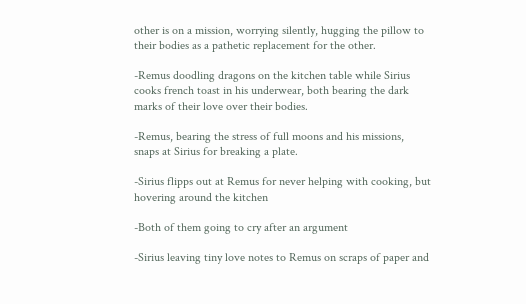other is on a mission, worrying silently, hugging the pillow to their bodies as a pathetic replacement for the other.

-Remus doodling dragons on the kitchen table while Sirius cooks french toast in his underwear, both bearing the dark marks of their love over their bodies.

-Remus, bearing the stress of full moons and his missions, snaps at Sirius for breaking a plate.

-Sirius flipps out at Remus for never helping with cooking, but hovering around the kitchen

-Both of them going to cry after an argument

-Sirius leaving tiny love notes to Remus on scraps of paper and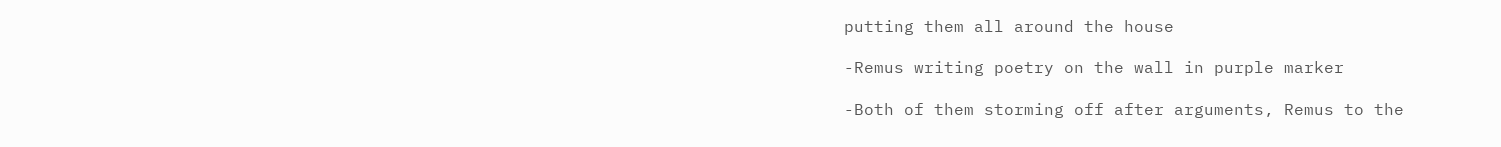putting them all around the house

-Remus writing poetry on the wall in purple marker

-Both of them storming off after arguments, Remus to the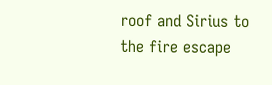roof and Sirius to the fire escape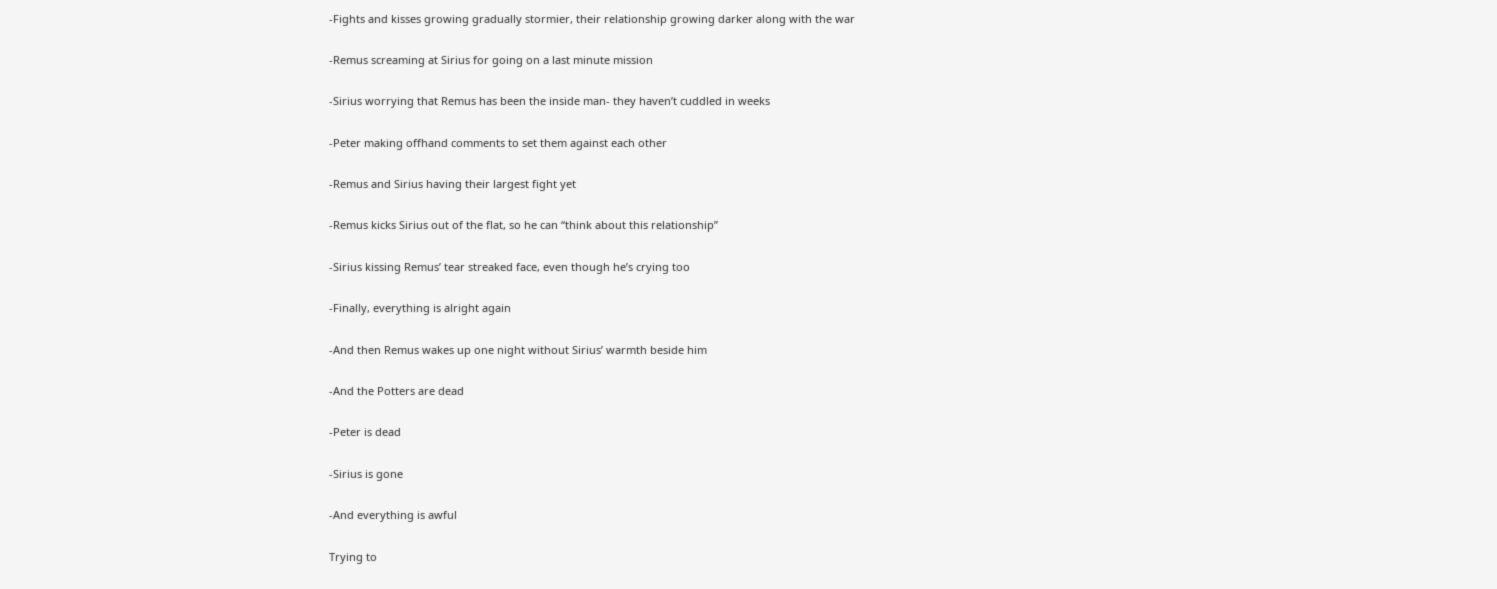-Fights and kisses growing gradually stormier, their relationship growing darker along with the war

-Remus screaming at Sirius for going on a last minute mission

-Sirius worrying that Remus has been the inside man- they haven’t cuddled in weeks

-Peter making offhand comments to set them against each other

-Remus and Sirius having their largest fight yet

-Remus kicks Sirius out of the flat, so he can “think about this relationship”

-Sirius kissing Remus’ tear streaked face, even though he’s crying too

-Finally, everything is alright again

-And then Remus wakes up one night without Sirius’ warmth beside him

-And the Potters are dead

-Peter is dead

-Sirius is gone

-And everything is awful

Trying to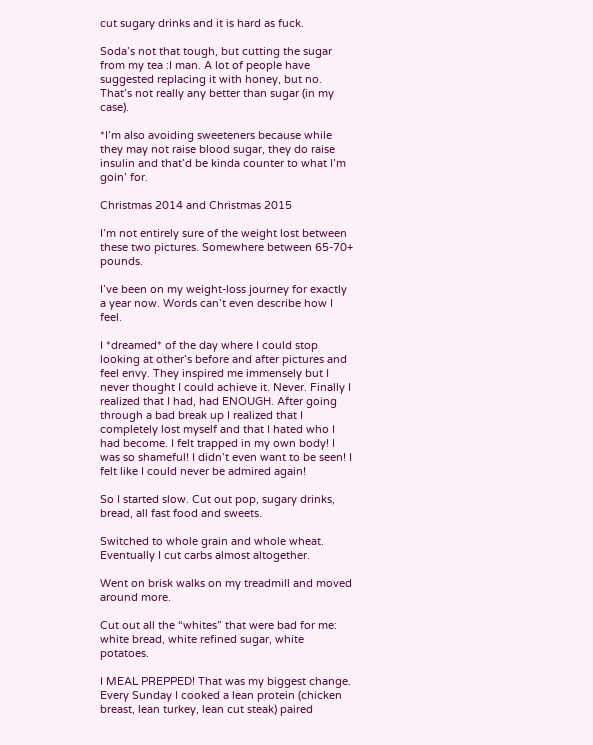cut sugary drinks and it is hard as fuck.

Soda’s not that tough, but cutting the sugar from my tea :I man. A lot of people have suggested replacing it with honey, but no. That’s not really any better than sugar (in my case).

*I’m also avoiding sweeteners because while they may not raise blood sugar, they do raise insulin and that’d be kinda counter to what I’m goin’ for.

Christmas 2014 and Christmas 2015

I’m not entirely sure of the weight lost between these two pictures. Somewhere between 65-70+ pounds.

I’ve been on my weight-loss journey for exactly a year now. Words can’t even describe how I feel.

I *dreamed* of the day where I could stop looking at other’s before and after pictures and feel envy. They inspired me immensely but I never thought I could achieve it. Never. Finally I realized that I had, had ENOUGH. After going through a bad break up I realized that I completely lost myself and that I hated who I had become. I felt trapped in my own body! I was so shameful! I didn’t even want to be seen! I felt like I could never be admired again!

So I started slow. Cut out pop, sugary drinks, bread, all fast food and sweets.

Switched to whole grain and whole wheat. Eventually I cut carbs almost altogether.

Went on brisk walks on my treadmill and moved around more.

Cut out all the “whites” that were bad for me: white bread, white refined sugar, white potatoes.

I MEAL PREPPED! That was my biggest change. Every Sunday I cooked a lean protein (chicken breast, lean turkey, lean cut steak) paired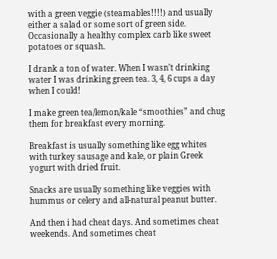with a green veggie (steamables!!!!) and usually either a salad or some sort of green side. Occasionally a healthy complex carb like sweet potatoes or squash.

I drank a ton of water. When I wasn’t drinking water I was drinking green tea. 3, 4, 6 cups a day when I could!

I make green tea/lemon/kale “smoothies” and chug them for breakfast every morning.

Breakfast is usually something like egg whites with turkey sausage and kale, or plain Greek yogurt with dried fruit.

Snacks are usually something like veggies with hummus or celery and all-natural peanut butter.

And then i had cheat days. And sometimes cheat weekends. And sometimes cheat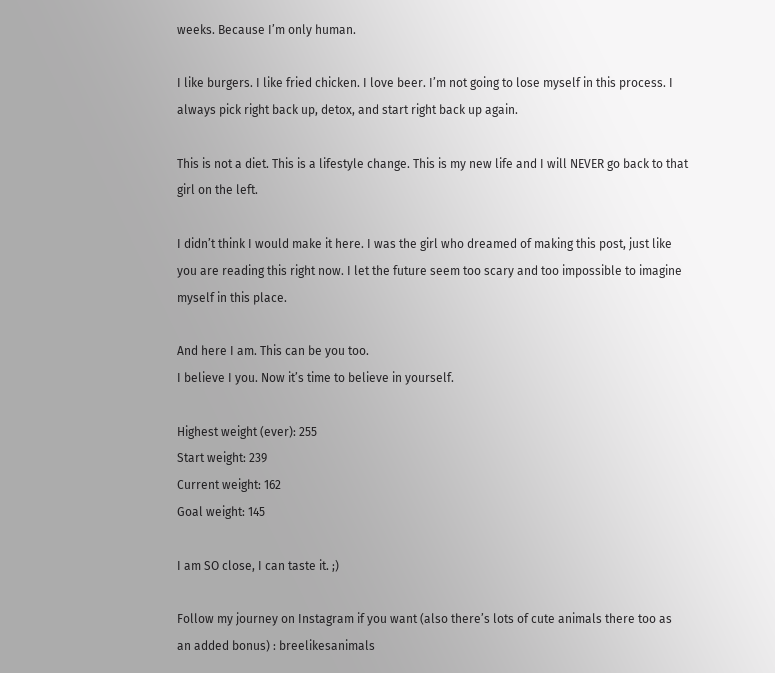weeks. Because I’m only human.

I like burgers. I like fried chicken. I love beer. I’m not going to lose myself in this process. I always pick right back up, detox, and start right back up again.

This is not a diet. This is a lifestyle change. This is my new life and I will NEVER go back to that girl on the left.

I didn’t think I would make it here. I was the girl who dreamed of making this post, just like you are reading this right now. I let the future seem too scary and too impossible to imagine myself in this place.

And here I am. This can be you too.
I believe I you. Now it’s time to believe in yourself.

Highest weight (ever): 255
Start weight: 239
Current weight: 162
Goal weight: 145

I am SO close, I can taste it. ;)

Follow my journey on Instagram if you want (also there’s lots of cute animals there too as an added bonus) : breelikesanimals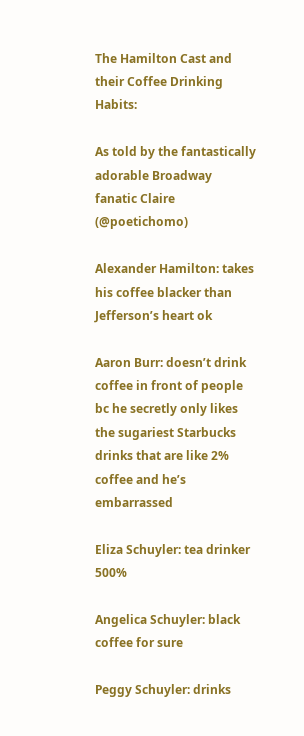The Hamilton Cast and their Coffee Drinking Habits:

As told by the fantastically adorable Broadway fanatic Claire (@poetichomo)

Alexander Hamilton: takes his coffee blacker than Jefferson’s heart ok

Aaron Burr: doesn’t drink coffee in front of people bc he secretly only likes the sugariest Starbucks drinks that are like 2% coffee and he’s embarrassed

Eliza Schuyler: tea drinker 500%

Angelica Schuyler: black coffee for sure

Peggy Schuyler: drinks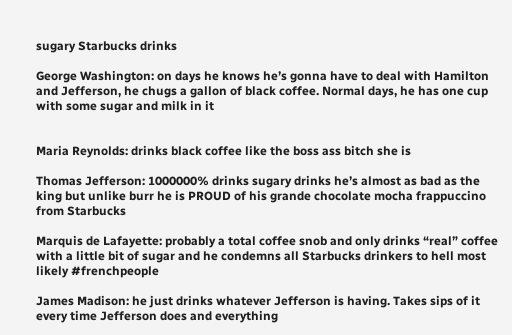sugary Starbucks drinks

George Washington: on days he knows he’s gonna have to deal with Hamilton and Jefferson, he chugs a gallon of black coffee. Normal days, he has one cup with some sugar and milk in it


Maria Reynolds: drinks black coffee like the boss ass bitch she is

Thomas Jefferson: 1000000% drinks sugary drinks he’s almost as bad as the king but unlike burr he is PROUD of his grande chocolate mocha frappuccino from Starbucks

Marquis de Lafayette: probably a total coffee snob and only drinks “real” coffee with a little bit of sugar and he condemns all Starbucks drinkers to hell most likely #frenchpeople

James Madison: he just drinks whatever Jefferson is having. Takes sips of it every time Jefferson does and everything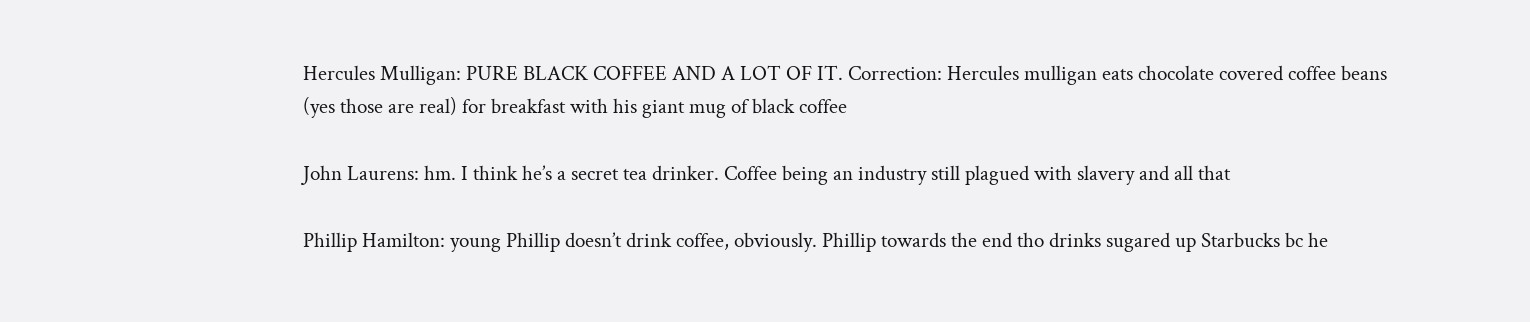Hercules Mulligan: PURE BLACK COFFEE AND A LOT OF IT. Correction: Hercules mulligan eats chocolate covered coffee beans (yes those are real) for breakfast with his giant mug of black coffee

John Laurens: hm. I think he’s a secret tea drinker. Coffee being an industry still plagued with slavery and all that

Phillip Hamilton: young Phillip doesn’t drink coffee, obviously. Phillip towards the end tho drinks sugared up Starbucks bc he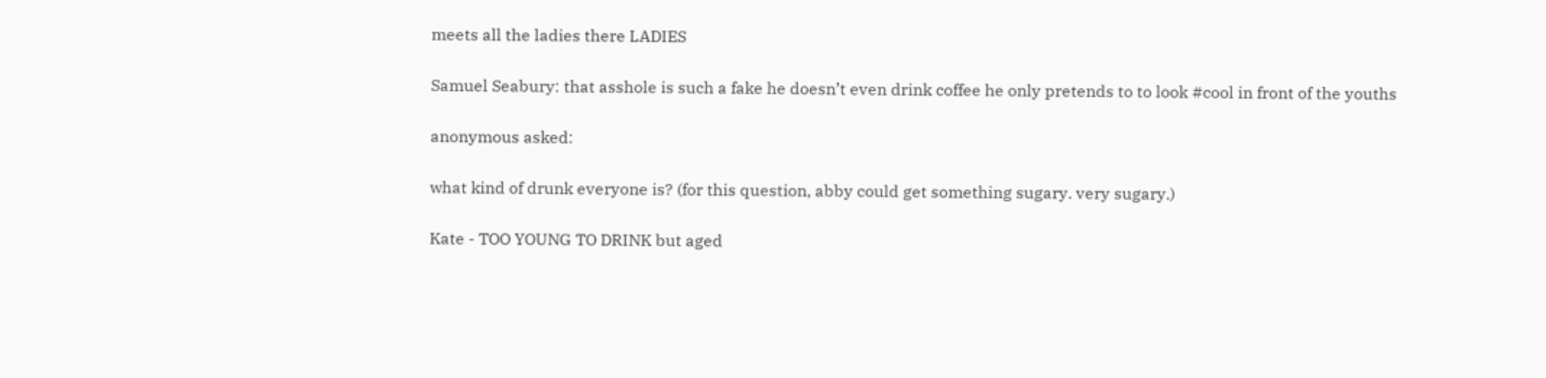meets all the ladies there LADIES

Samuel Seabury: that asshole is such a fake he doesn’t even drink coffee he only pretends to to look #cool in front of the youths

anonymous asked:

what kind of drunk everyone is? (for this question, abby could get something sugary. very sugary.)

Kate - TOO YOUNG TO DRINK but aged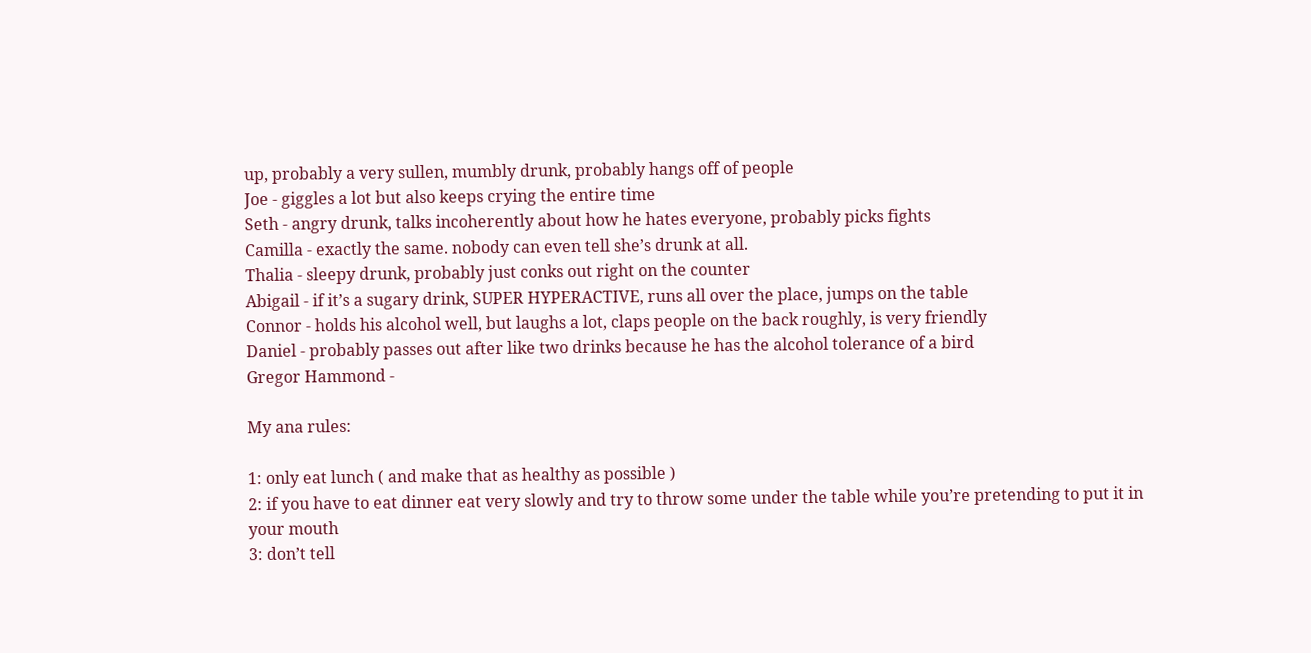up, probably a very sullen, mumbly drunk, probably hangs off of people
Joe - giggles a lot but also keeps crying the entire time
Seth - angry drunk, talks incoherently about how he hates everyone, probably picks fights
Camilla - exactly the same. nobody can even tell she’s drunk at all.
Thalia - sleepy drunk, probably just conks out right on the counter
Abigail - if it’s a sugary drink, SUPER HYPERACTIVE, runs all over the place, jumps on the table
Connor - holds his alcohol well, but laughs a lot, claps people on the back roughly, is very friendly
Daniel - probably passes out after like two drinks because he has the alcohol tolerance of a bird
Gregor Hammond -

My ana rules:

1: only eat lunch ( and make that as healthy as possible )
2: if you have to eat dinner eat very slowly and try to throw some under the table while you’re pretending to put it in your mouth
3: don’t tell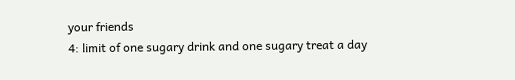your friends
4: limit of one sugary drink and one sugary treat a day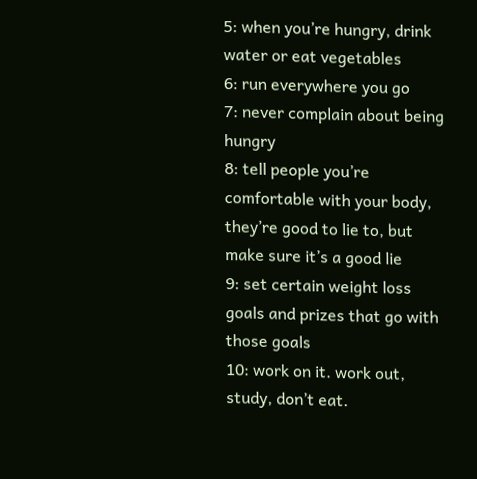5: when you’re hungry, drink water or eat vegetables
6: run everywhere you go
7: never complain about being hungry
8: tell people you’re comfortable with your body, they’re good to lie to, but make sure it’s a good lie
9: set certain weight loss goals and prizes that go with those goals
10: work on it. work out, study, don’t eat.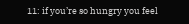11: if you’re so hungry you feel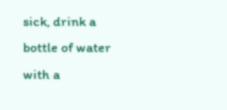sick, drink a bottle of water with a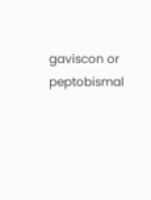gaviscon or peptobismal